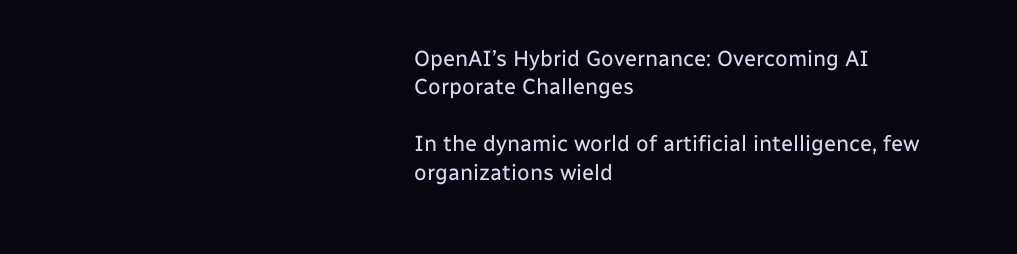OpenAI’s Hybrid Governance: Overcoming AI Corporate Challenges

In the dynamic world of artificial intelligence, few organizations wield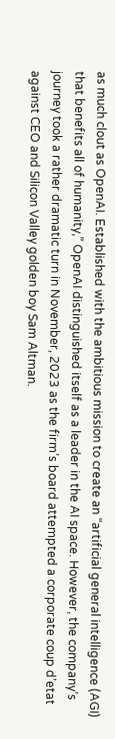as much clout as OpenAI. Established with the ambitious mission to create an “artificial general intelligence (AGI) that benefits all of humanity,” OpenAI distinguished itself as a leader in the AI space. However, the company’s journey took a rather dramatic turn in November, 2023 as the firm’s board attempted a corporate coup d’etat against CEO and Silicon Valley golden boy Sam Altman.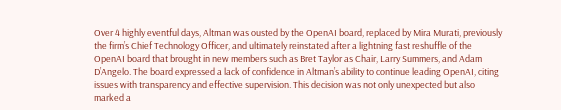Over 4 highly eventful days, Altman was ousted by the OpenAI board, replaced by Mira Murati, previously the firm’s Chief Technology Officer, and ultimately reinstated after a lightning fast reshuffle of the OpenAI board that brought in new members such as Bret Taylor as Chair, Larry Summers, and Adam D’Angelo. The board expressed a lack of confidence in Altman’s ability to continue leading OpenAI, citing issues with transparency and effective supervision. This decision was not only unexpected but also marked a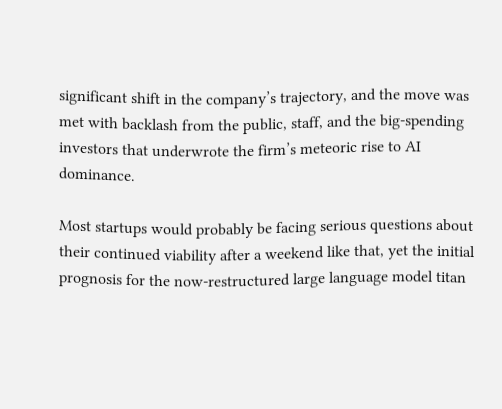significant shift in the company’s trajectory, and the move was met with backlash from the public, staff, and the big-spending investors that underwrote the firm’s meteoric rise to AI dominance.

Most startups would probably be facing serious questions about their continued viability after a weekend like that, yet the initial prognosis for the now-restructured large language model titan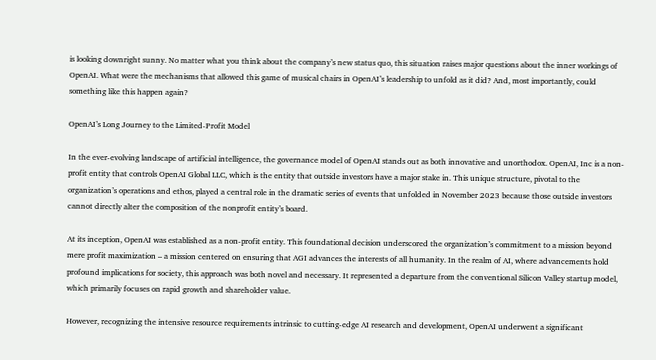is looking downright sunny. No matter what you think about the company’s new status quo, this situation raises major questions about the inner workings of OpenAI. What were the mechanisms that allowed this game of musical chairs in OpenAI’s leadership to unfold as it did? And, most importantly, could something like this happen again?

OpenAI’s Long Journey to the Limited-Profit Model

In the ever-evolving landscape of artificial intelligence, the governance model of OpenAI stands out as both innovative and unorthodox. OpenAI, Inc is a non-profit entity that controls OpenAI Global LLC, which is the entity that outside investors have a major stake in. This unique structure, pivotal to the organization’s operations and ethos, played a central role in the dramatic series of events that unfolded in November 2023 because those outside investors cannot directly alter the composition of the nonprofit entity’s board.

At its inception, OpenAI was established as a non-profit entity. This foundational decision underscored the organization’s commitment to a mission beyond mere profit maximization – a mission centered on ensuring that AGI advances the interests of all humanity. In the realm of AI, where advancements hold profound implications for society, this approach was both novel and necessary. It represented a departure from the conventional Silicon Valley startup model, which primarily focuses on rapid growth and shareholder value.

However, recognizing the intensive resource requirements intrinsic to cutting-edge AI research and development, OpenAI underwent a significant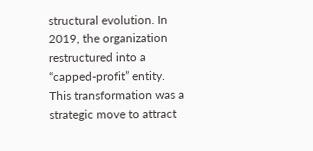structural evolution. In 2019, the organization restructured into a “capped-profit” entity. This transformation was a strategic move to attract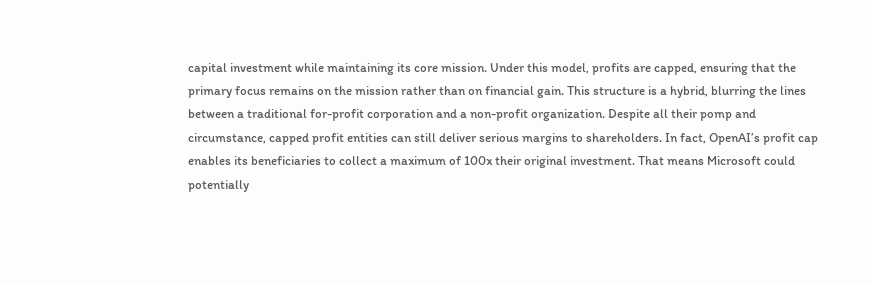capital investment while maintaining its core mission. Under this model, profits are capped, ensuring that the primary focus remains on the mission rather than on financial gain. This structure is a hybrid, blurring the lines between a traditional for-profit corporation and a non-profit organization. Despite all their pomp and circumstance, capped profit entities can still deliver serious margins to shareholders. In fact, OpenAI’s profit cap enables its beneficiaries to collect a maximum of 100x their original investment. That means Microsoft could potentially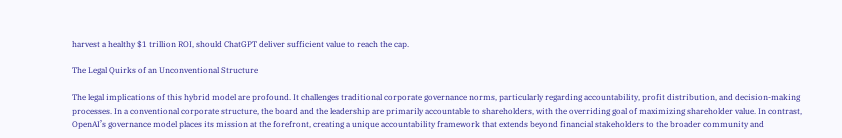harvest a healthy $1 trillion ROI, should ChatGPT deliver sufficient value to reach the cap.

The Legal Quirks of an Unconventional Structure

The legal implications of this hybrid model are profound. It challenges traditional corporate governance norms, particularly regarding accountability, profit distribution, and decision-making processes. In a conventional corporate structure, the board and the leadership are primarily accountable to shareholders, with the overriding goal of maximizing shareholder value. In contrast, OpenAI’s governance model places its mission at the forefront, creating a unique accountability framework that extends beyond financial stakeholders to the broader community and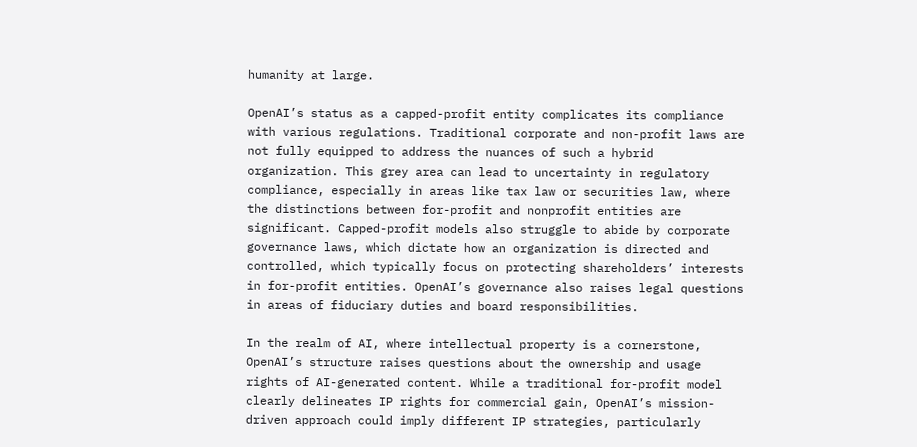humanity at large.

OpenAI’s status as a capped-profit entity complicates its compliance with various regulations. Traditional corporate and non-profit laws are not fully equipped to address the nuances of such a hybrid organization. This grey area can lead to uncertainty in regulatory compliance, especially in areas like tax law or securities law, where the distinctions between for-profit and nonprofit entities are significant. Capped-profit models also struggle to abide by corporate governance laws, which dictate how an organization is directed and controlled, which typically focus on protecting shareholders’ interests in for-profit entities. OpenAI’s governance also raises legal questions in areas of fiduciary duties and board responsibilities.

In the realm of AI, where intellectual property is a cornerstone, OpenAI’s structure raises questions about the ownership and usage rights of AI-generated content. While a traditional for-profit model clearly delineates IP rights for commercial gain, OpenAI’s mission-driven approach could imply different IP strategies, particularly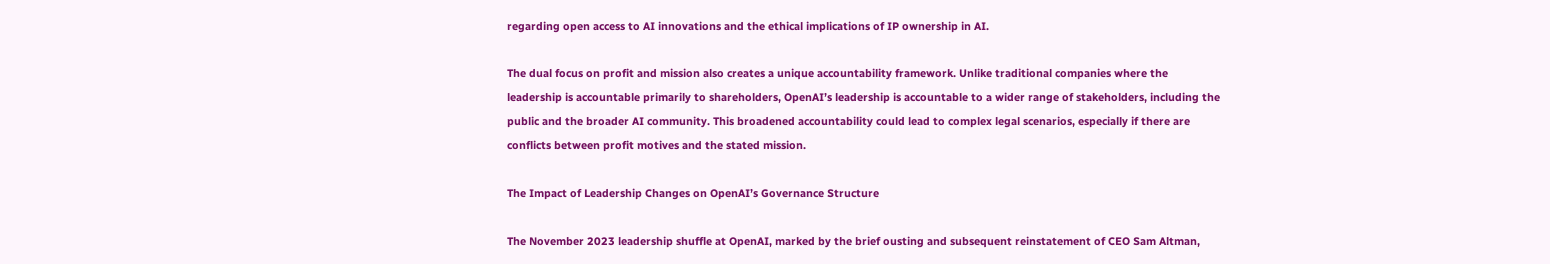regarding open access to AI innovations and the ethical implications of IP ownership in AI.

The dual focus on profit and mission also creates a unique accountability framework. Unlike traditional companies where the leadership is accountable primarily to shareholders, OpenAI’s leadership is accountable to a wider range of stakeholders, including the public and the broader AI community. This broadened accountability could lead to complex legal scenarios, especially if there are conflicts between profit motives and the stated mission.

The Impact of Leadership Changes on OpenAI’s Governance Structure

The November 2023 leadership shuffle at OpenAI, marked by the brief ousting and subsequent reinstatement of CEO Sam Altman,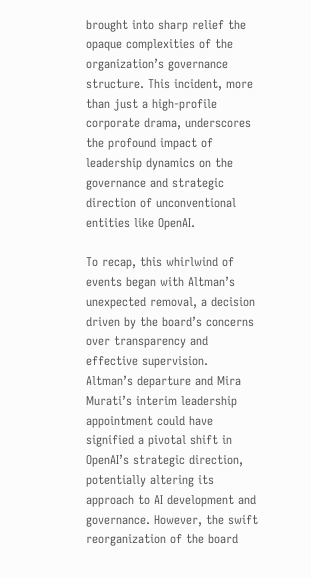brought into sharp relief the opaque complexities of the organization’s governance structure. This incident, more than just a high-profile corporate drama, underscores the profound impact of leadership dynamics on the governance and strategic direction of unconventional entities like OpenAI.

To recap, this whirlwind of events began with Altman’s unexpected removal, a decision driven by the board’s concerns over transparency and effective supervision. Altman’s departure and Mira Murati’s interim leadership appointment could have signified a pivotal shift in OpenAI’s strategic direction, potentially altering its approach to AI development and governance. However, the swift reorganization of the board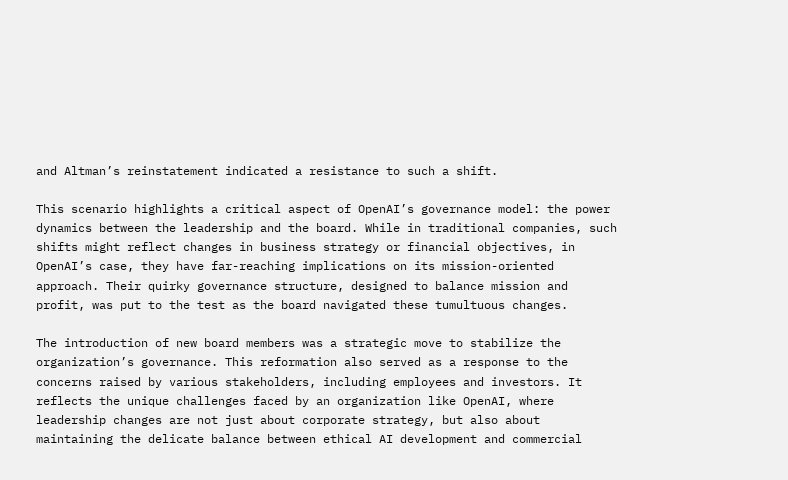and Altman’s reinstatement indicated a resistance to such a shift.

This scenario highlights a critical aspect of OpenAI’s governance model: the power dynamics between the leadership and the board. While in traditional companies, such shifts might reflect changes in business strategy or financial objectives, in OpenAI’s case, they have far-reaching implications on its mission-oriented approach. Their quirky governance structure, designed to balance mission and profit, was put to the test as the board navigated these tumultuous changes.

The introduction of new board members was a strategic move to stabilize the organization’s governance. This reformation also served as a response to the concerns raised by various stakeholders, including employees and investors. It reflects the unique challenges faced by an organization like OpenAI, where leadership changes are not just about corporate strategy, but also about maintaining the delicate balance between ethical AI development and commercial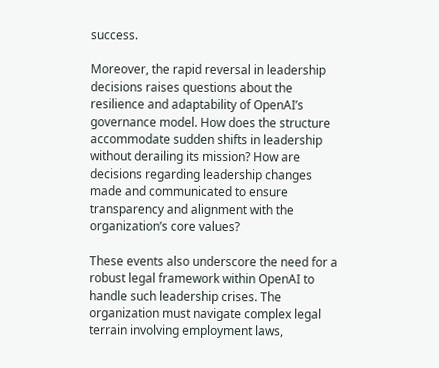success.

Moreover, the rapid reversal in leadership decisions raises questions about the resilience and adaptability of OpenAI’s governance model. How does the structure accommodate sudden shifts in leadership without derailing its mission? How are decisions regarding leadership changes made and communicated to ensure transparency and alignment with the organization’s core values?

These events also underscore the need for a robust legal framework within OpenAI to handle such leadership crises. The organization must navigate complex legal terrain involving employment laws,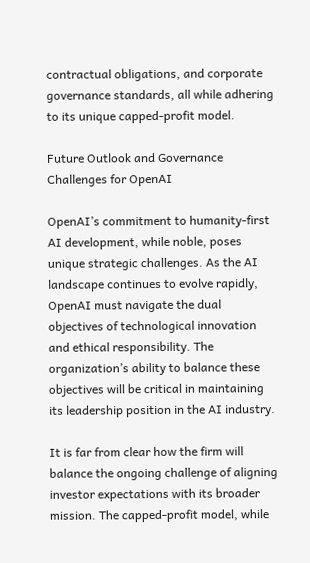contractual obligations, and corporate governance standards, all while adhering to its unique capped-profit model.

Future Outlook and Governance Challenges for OpenAI

OpenAI’s commitment to humanity-first AI development, while noble, poses unique strategic challenges. As the AI landscape continues to evolve rapidly, OpenAI must navigate the dual objectives of technological innovation and ethical responsibility. The organization’s ability to balance these objectives will be critical in maintaining its leadership position in the AI industry.

It is far from clear how the firm will balance the ongoing challenge of aligning investor expectations with its broader mission. The capped-profit model, while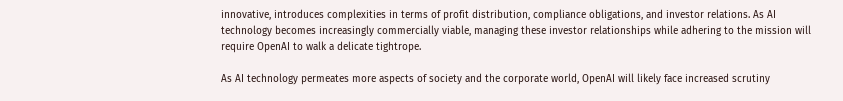innovative, introduces complexities in terms of profit distribution, compliance obligations, and investor relations. As AI technology becomes increasingly commercially viable, managing these investor relationships while adhering to the mission will require OpenAI to walk a delicate tightrope.

As AI technology permeates more aspects of society and the corporate world, OpenAI will likely face increased scrutiny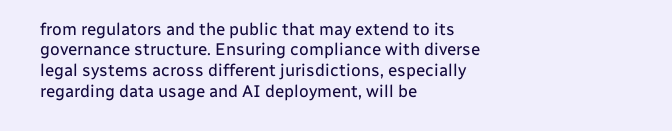from regulators and the public that may extend to its governance structure. Ensuring compliance with diverse legal systems across different jurisdictions, especially regarding data usage and AI deployment, will be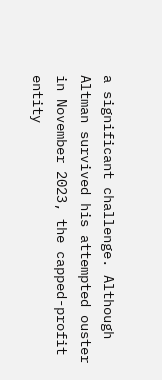a significant challenge. Although Altman survived his attempted ouster in November 2023, the capped-profit entity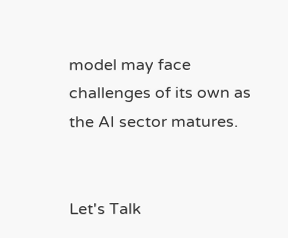model may face challenges of its own as the AI sector matures.


Let's Talk